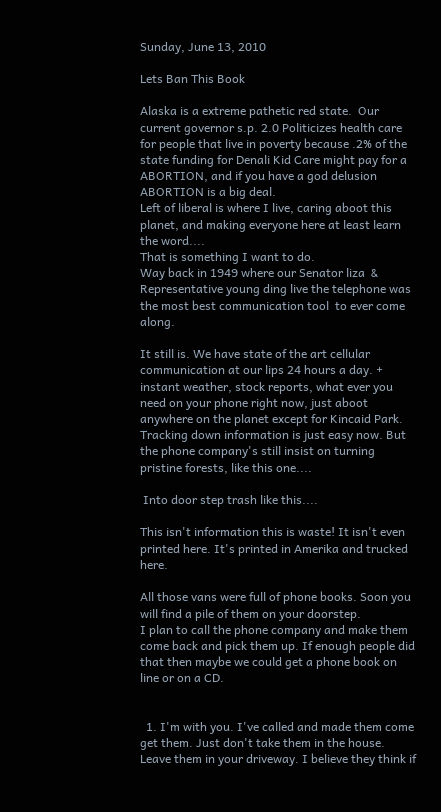Sunday, June 13, 2010

Lets Ban This Book

Alaska is a extreme pathetic red state.  Our current governor s.p. 2.0 Politicizes health care for people that live in poverty because .2% of the state funding for Denali Kid Care might pay for a ABORTION, and if you have a god delusion ABORTION is a big deal.
Left of liberal is where I live, caring aboot this planet, and making everyone here at least learn the word....
That is something I want to do.
Way back in 1949 where our Senator liza  & Representative young ding live the telephone was the most best communication tool  to ever come along.

It still is. We have state of the art cellular communication at our lips 24 hours a day. + instant weather, stock reports, what ever you need on your phone right now, just aboot anywhere on the planet except for Kincaid Park.
Tracking down information is just easy now. But the phone company's still insist on turning pristine forests, like this one....

 Into door step trash like this....

This isn't information this is waste! It isn't even printed here. It's printed in Amerika and trucked here.

All those vans were full of phone books. Soon you will find a pile of them on your doorstep.
I plan to call the phone company and make them come back and pick them up. If enough people did that then maybe we could get a phone book on line or on a CD.


  1. I'm with you. I've called and made them come get them. Just don't take them in the house. Leave them in your driveway. I believe they think if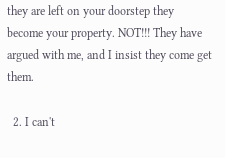they are left on your doorstep they become your property. NOT!!! They have argued with me, and I insist they come get them.

  2. I can't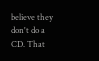believe they don't do a CD. That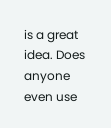is a great idea. Does anyone even use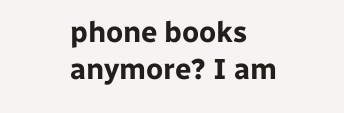phone books anymore? I am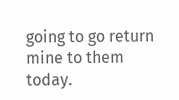going to go return mine to them today.